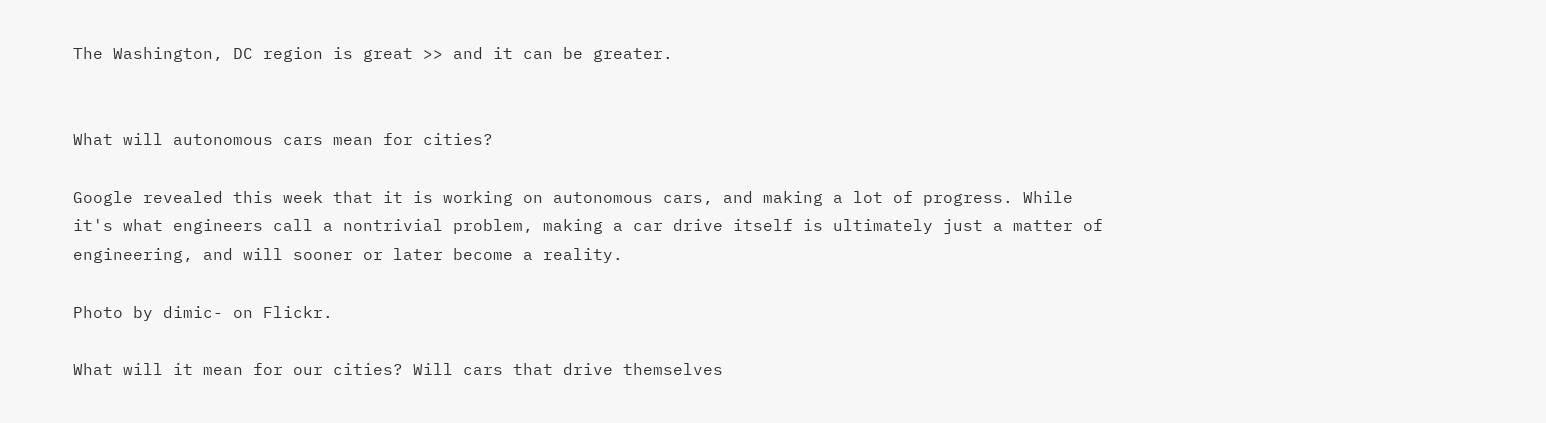The Washington, DC region is great >> and it can be greater.


What will autonomous cars mean for cities?

Google revealed this week that it is working on autonomous cars, and making a lot of progress. While it's what engineers call a nontrivial problem, making a car drive itself is ultimately just a matter of engineering, and will sooner or later become a reality.

Photo by dimic- on Flickr.

What will it mean for our cities? Will cars that drive themselves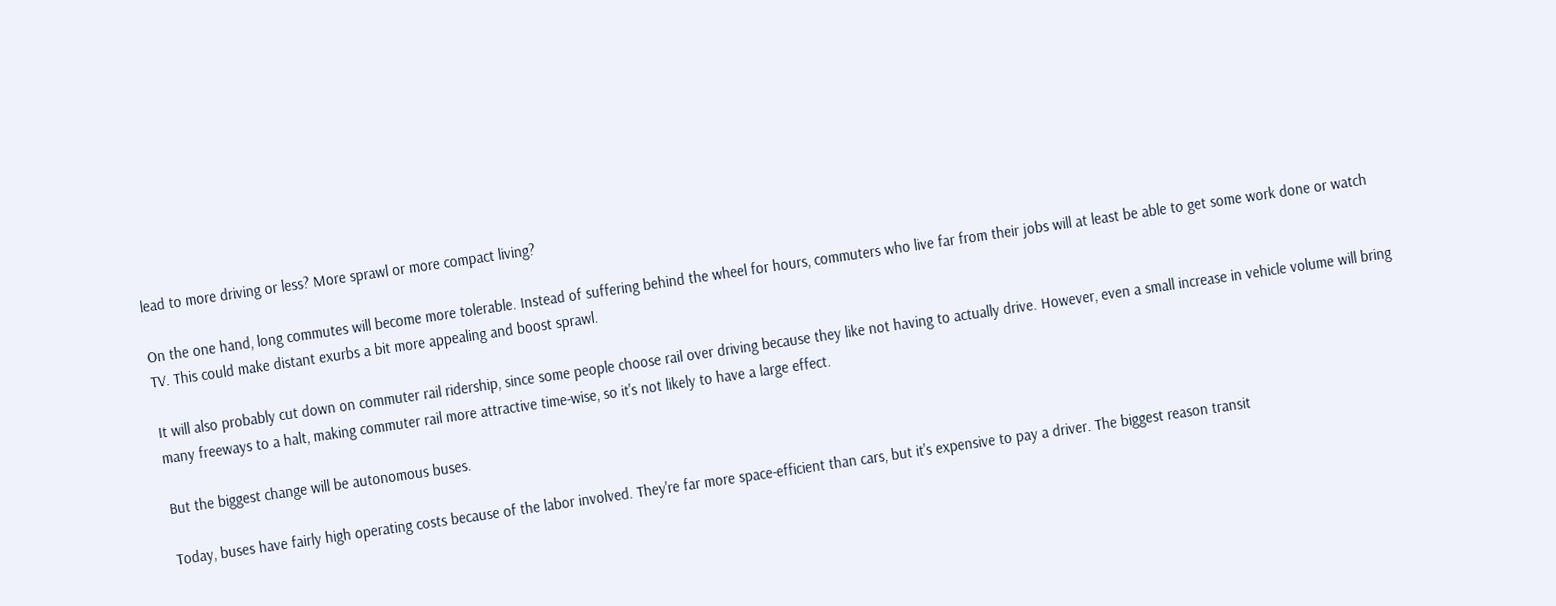lead to more driving or less? More sprawl or more compact living?

On the one hand, long commutes will become more tolerable. Instead of suffering behind the wheel for hours, commuters who live far from their jobs will at least be able to get some work done or watch TV. This could make distant exurbs a bit more appealing and boost sprawl.

It will also probably cut down on commuter rail ridership, since some people choose rail over driving because they like not having to actually drive. However, even a small increase in vehicle volume will bring many freeways to a halt, making commuter rail more attractive time-wise, so it's not likely to have a large effect.

But the biggest change will be autonomous buses.

Today, buses have fairly high operating costs because of the labor involved. They're far more space-efficient than cars, but it's expensive to pay a driver. The biggest reason transit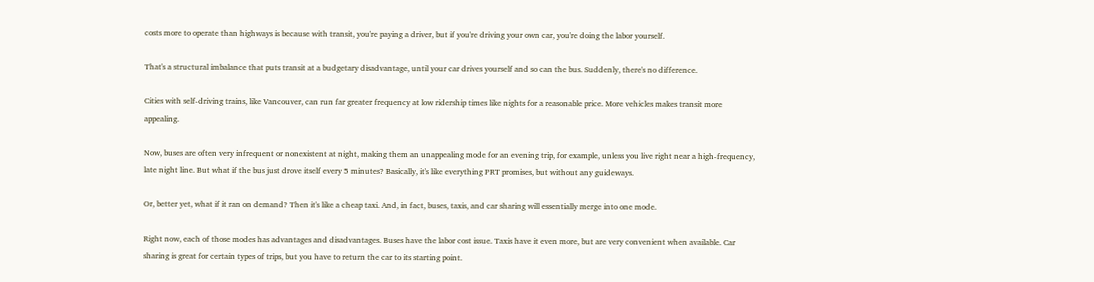costs more to operate than highways is because with transit, you're paying a driver, but if you're driving your own car, you're doing the labor yourself.

That's a structural imbalance that puts transit at a budgetary disadvantage, until your car drives yourself and so can the bus. Suddenly, there's no difference.

Cities with self-driving trains, like Vancouver, can run far greater frequency at low ridership times like nights for a reasonable price. More vehicles makes transit more appealing.

Now, buses are often very infrequent or nonexistent at night, making them an unappealing mode for an evening trip, for example, unless you live right near a high-frequency, late night line. But what if the bus just drove itself every 5 minutes? Basically, it's like everything PRT promises, but without any guideways.

Or, better yet, what if it ran on demand? Then it's like a cheap taxi. And, in fact, buses, taxis, and car sharing will essentially merge into one mode.

Right now, each of those modes has advantages and disadvantages. Buses have the labor cost issue. Taxis have it even more, but are very convenient when available. Car sharing is great for certain types of trips, but you have to return the car to its starting point.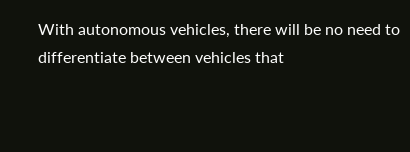With autonomous vehicles, there will be no need to differentiate between vehicles that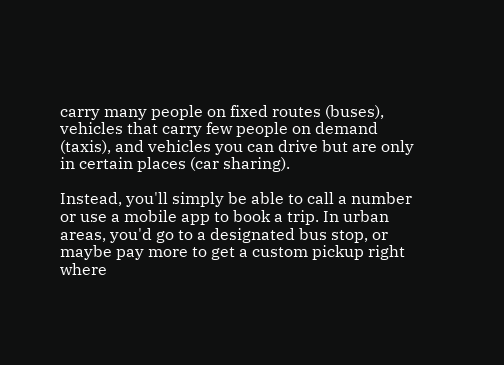carry many people on fixed routes (buses), vehicles that carry few people on demand (taxis), and vehicles you can drive but are only in certain places (car sharing).

Instead, you'll simply be able to call a number or use a mobile app to book a trip. In urban areas, you'd go to a designated bus stop, or maybe pay more to get a custom pickup right where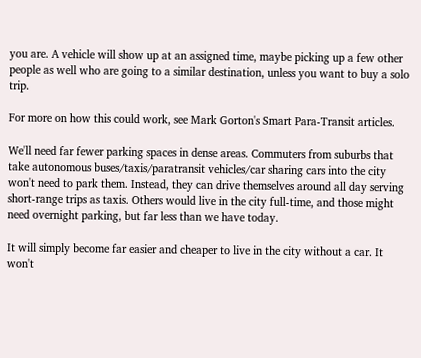you are. A vehicle will show up at an assigned time, maybe picking up a few other people as well who are going to a similar destination, unless you want to buy a solo trip.

For more on how this could work, see Mark Gorton's Smart Para-Transit articles.

We'll need far fewer parking spaces in dense areas. Commuters from suburbs that take autonomous buses/taxis/paratransit vehicles/car sharing cars into the city won't need to park them. Instead, they can drive themselves around all day serving short-range trips as taxis. Others would live in the city full-time, and those might need overnight parking, but far less than we have today.

It will simply become far easier and cheaper to live in the city without a car. It won't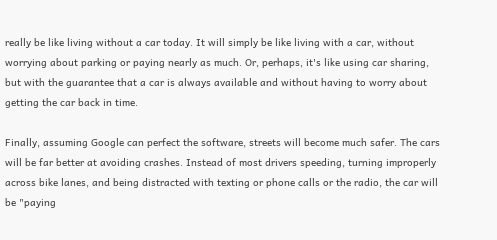really be like living without a car today. It will simply be like living with a car, without worrying about parking or paying nearly as much. Or, perhaps, it's like using car sharing, but with the guarantee that a car is always available and without having to worry about getting the car back in time.

Finally, assuming Google can perfect the software, streets will become much safer. The cars will be far better at avoiding crashes. Instead of most drivers speeding, turning improperly across bike lanes, and being distracted with texting or phone calls or the radio, the car will be "paying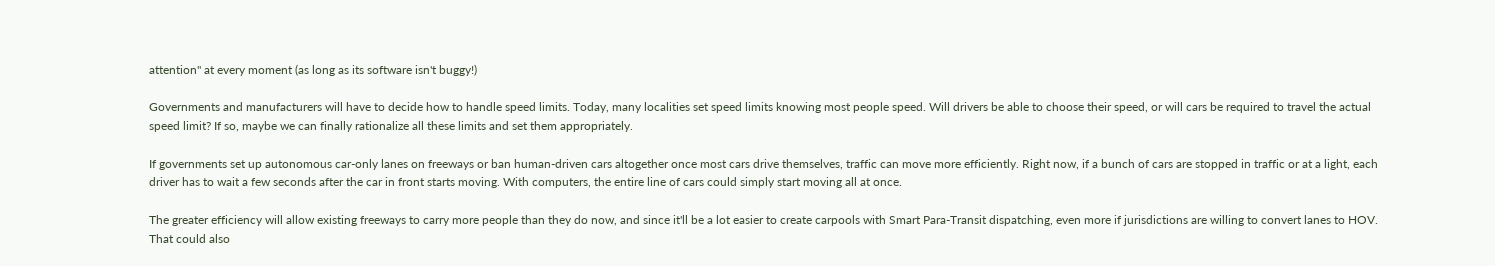attention" at every moment (as long as its software isn't buggy!)

Governments and manufacturers will have to decide how to handle speed limits. Today, many localities set speed limits knowing most people speed. Will drivers be able to choose their speed, or will cars be required to travel the actual speed limit? If so, maybe we can finally rationalize all these limits and set them appropriately.

If governments set up autonomous car-only lanes on freeways or ban human-driven cars altogether once most cars drive themselves, traffic can move more efficiently. Right now, if a bunch of cars are stopped in traffic or at a light, each driver has to wait a few seconds after the car in front starts moving. With computers, the entire line of cars could simply start moving all at once.

The greater efficiency will allow existing freeways to carry more people than they do now, and since it'll be a lot easier to create carpools with Smart Para-Transit dispatching, even more if jurisdictions are willing to convert lanes to HOV. That could also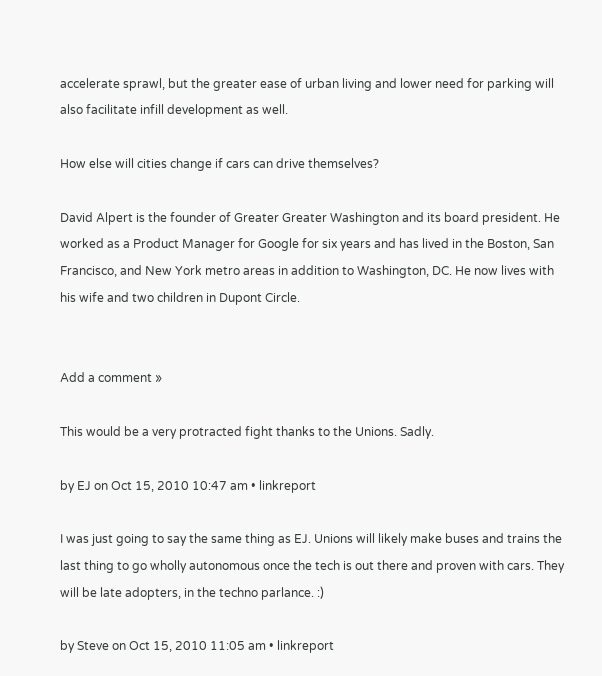accelerate sprawl, but the greater ease of urban living and lower need for parking will also facilitate infill development as well.

How else will cities change if cars can drive themselves?

David Alpert is the founder of Greater Greater Washington and its board president. He worked as a Product Manager for Google for six years and has lived in the Boston, San Francisco, and New York metro areas in addition to Washington, DC. He now lives with his wife and two children in Dupont Circle.


Add a comment »

This would be a very protracted fight thanks to the Unions. Sadly.

by EJ on Oct 15, 2010 10:47 am • linkreport

I was just going to say the same thing as EJ. Unions will likely make buses and trains the last thing to go wholly autonomous once the tech is out there and proven with cars. They will be late adopters, in the techno parlance. :)

by Steve on Oct 15, 2010 11:05 am • linkreport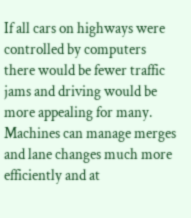If all cars on highways were controlled by computers there would be fewer traffic jams and driving would be more appealing for many. Machines can manage merges and lane changes much more efficiently and at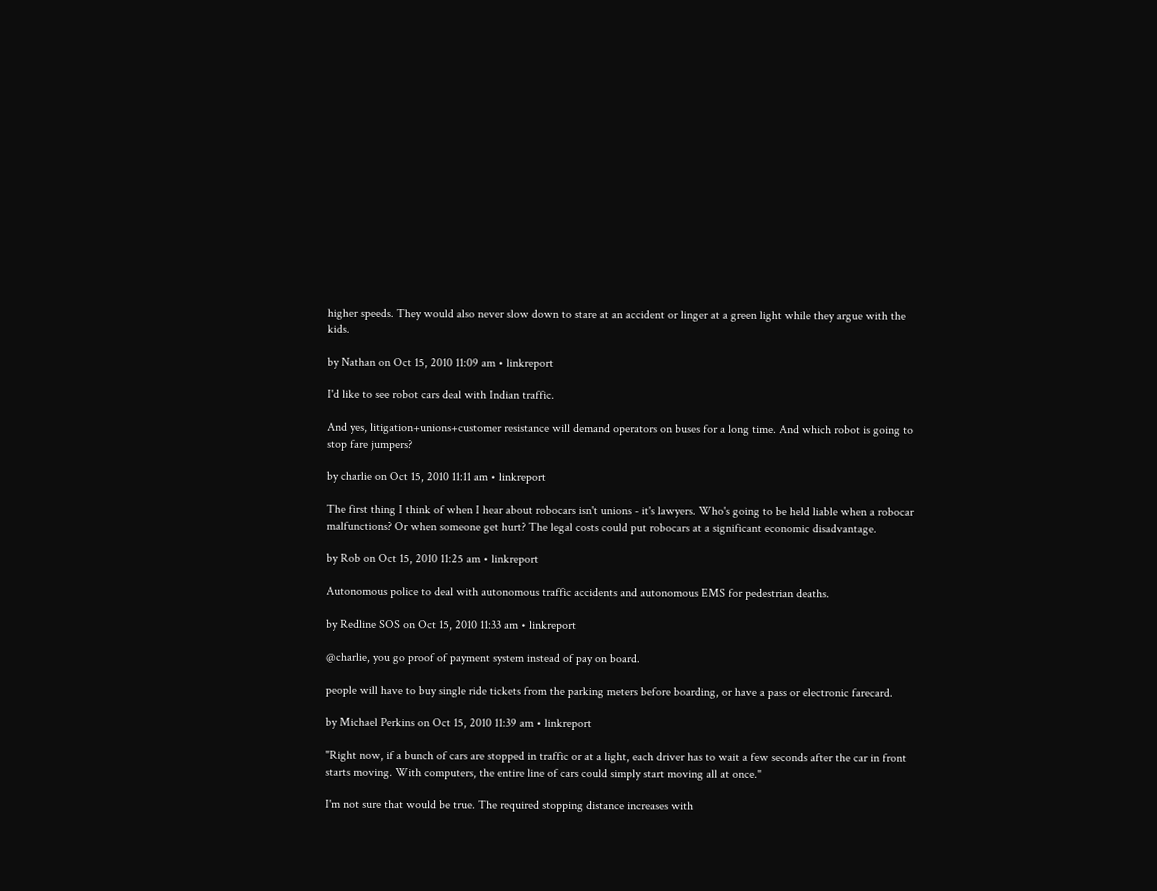higher speeds. They would also never slow down to stare at an accident or linger at a green light while they argue with the kids.

by Nathan on Oct 15, 2010 11:09 am • linkreport

I'd like to see robot cars deal with Indian traffic.

And yes, litigation+unions+customer resistance will demand operators on buses for a long time. And which robot is going to stop fare jumpers?

by charlie on Oct 15, 2010 11:11 am • linkreport

The first thing I think of when I hear about robocars isn't unions - it's lawyers. Who's going to be held liable when a robocar malfunctions? Or when someone get hurt? The legal costs could put robocars at a significant economic disadvantage.

by Rob on Oct 15, 2010 11:25 am • linkreport

Autonomous police to deal with autonomous traffic accidents and autonomous EMS for pedestrian deaths.

by Redline SOS on Oct 15, 2010 11:33 am • linkreport

@charlie, you go proof of payment system instead of pay on board.

people will have to buy single ride tickets from the parking meters before boarding, or have a pass or electronic farecard.

by Michael Perkins on Oct 15, 2010 11:39 am • linkreport

"Right now, if a bunch of cars are stopped in traffic or at a light, each driver has to wait a few seconds after the car in front starts moving. With computers, the entire line of cars could simply start moving all at once."

I'm not sure that would be true. The required stopping distance increases with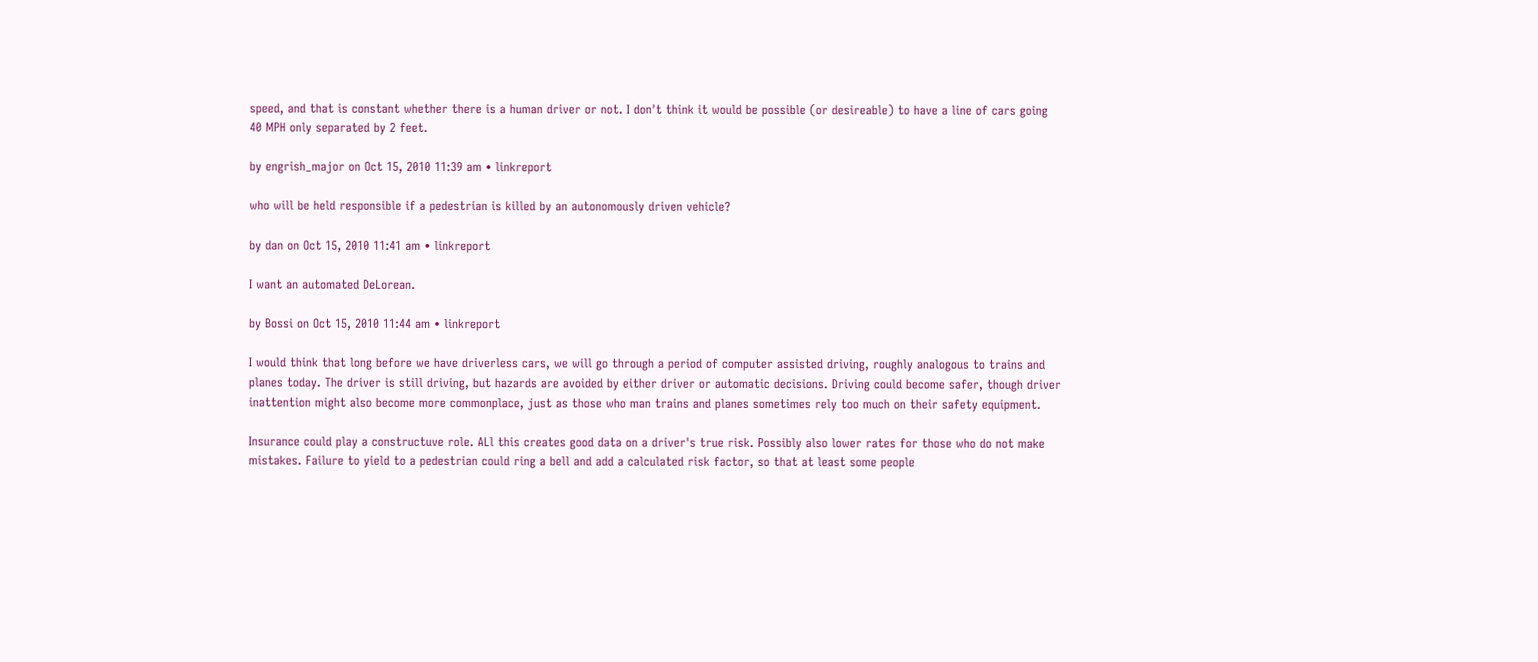speed, and that is constant whether there is a human driver or not. I don't think it would be possible (or desireable) to have a line of cars going 40 MPH only separated by 2 feet.

by engrish_major on Oct 15, 2010 11:39 am • linkreport

who will be held responsible if a pedestrian is killed by an autonomously driven vehicle?

by dan on Oct 15, 2010 11:41 am • linkreport

I want an automated DeLorean.

by Bossi on Oct 15, 2010 11:44 am • linkreport

I would think that long before we have driverless cars, we will go through a period of computer assisted driving, roughly analogous to trains and planes today. The driver is still driving, but hazards are avoided by either driver or automatic decisions. Driving could become safer, though driver inattention might also become more commonplace, just as those who man trains and planes sometimes rely too much on their safety equipment.

Insurance could play a constructuve role. ALl this creates good data on a driver's true risk. Possibly also lower rates for those who do not make mistakes. Failure to yield to a pedestrian could ring a bell and add a calculated risk factor, so that at least some people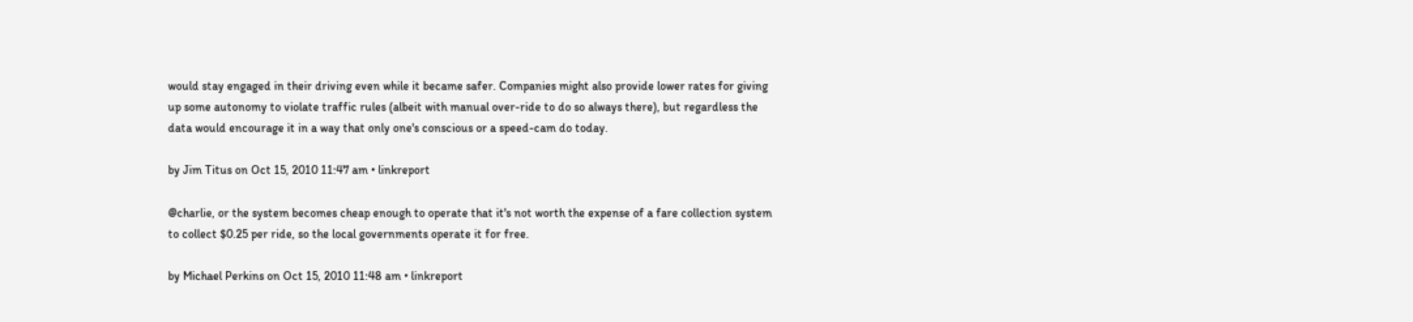would stay engaged in their driving even while it became safer. Companies might also provide lower rates for giving up some autonomy to violate traffic rules (albeit with manual over-ride to do so always there), but regardless the data would encourage it in a way that only one's conscious or a speed-cam do today.

by Jim Titus on Oct 15, 2010 11:47 am • linkreport

@charlie, or the system becomes cheap enough to operate that it's not worth the expense of a fare collection system to collect $0.25 per ride, so the local governments operate it for free.

by Michael Perkins on Oct 15, 2010 11:48 am • linkreport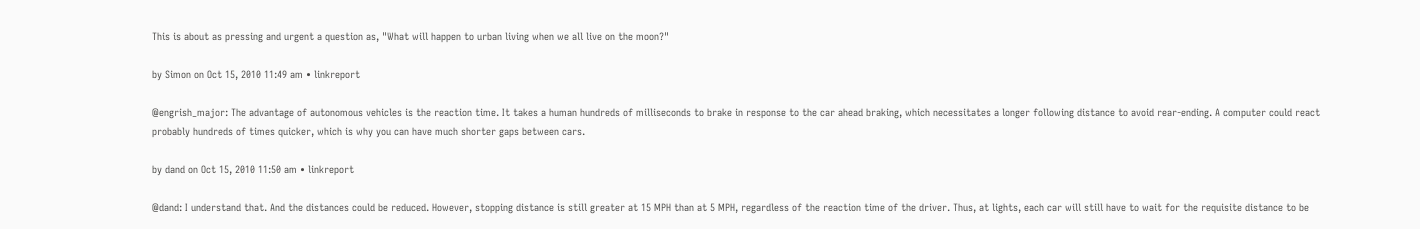This is about as pressing and urgent a question as, "What will happen to urban living when we all live on the moon?"

by Simon on Oct 15, 2010 11:49 am • linkreport

@engrish_major: The advantage of autonomous vehicles is the reaction time. It takes a human hundreds of milliseconds to brake in response to the car ahead braking, which necessitates a longer following distance to avoid rear-ending. A computer could react probably hundreds of times quicker, which is why you can have much shorter gaps between cars.

by dand on Oct 15, 2010 11:50 am • linkreport

@dand: I understand that. And the distances could be reduced. However, stopping distance is still greater at 15 MPH than at 5 MPH, regardless of the reaction time of the driver. Thus, at lights, each car will still have to wait for the requisite distance to be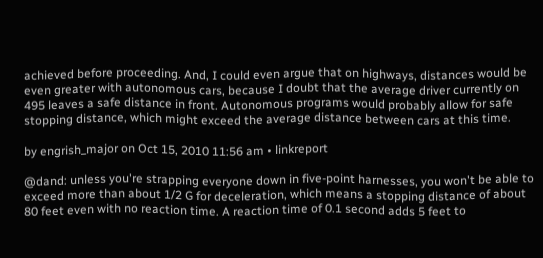achieved before proceeding. And, I could even argue that on highways, distances would be even greater with autonomous cars, because I doubt that the average driver currently on 495 leaves a safe distance in front. Autonomous programs would probably allow for safe stopping distance, which might exceed the average distance between cars at this time.

by engrish_major on Oct 15, 2010 11:56 am • linkreport

@dand: unless you're strapping everyone down in five-point harnesses, you won't be able to exceed more than about 1/2 G for deceleration, which means a stopping distance of about 80 feet even with no reaction time. A reaction time of 0.1 second adds 5 feet to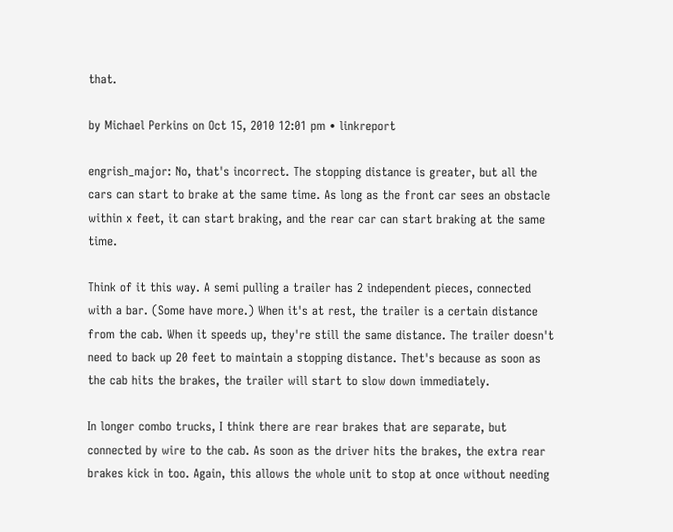that.

by Michael Perkins on Oct 15, 2010 12:01 pm • linkreport

engrish_major: No, that's incorrect. The stopping distance is greater, but all the cars can start to brake at the same time. As long as the front car sees an obstacle within x feet, it can start braking, and the rear car can start braking at the same time.

Think of it this way. A semi pulling a trailer has 2 independent pieces, connected with a bar. (Some have more.) When it's at rest, the trailer is a certain distance from the cab. When it speeds up, they're still the same distance. The trailer doesn't need to back up 20 feet to maintain a stopping distance. Thet's because as soon as the cab hits the brakes, the trailer will start to slow down immediately.

In longer combo trucks, I think there are rear brakes that are separate, but connected by wire to the cab. As soon as the driver hits the brakes, the extra rear brakes kick in too. Again, this allows the whole unit to stop at once without needing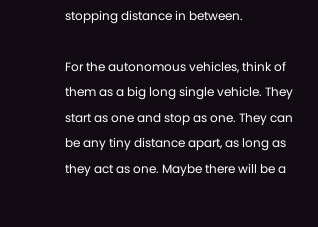stopping distance in between.

For the autonomous vehicles, think of them as a big long single vehicle. They start as one and stop as one. They can be any tiny distance apart, as long as they act as one. Maybe there will be a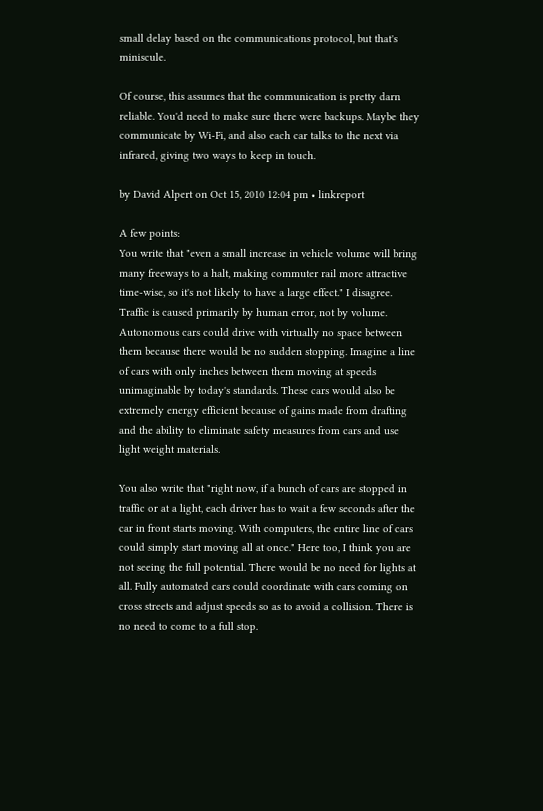small delay based on the communications protocol, but that's miniscule.

Of course, this assumes that the communication is pretty darn reliable. You'd need to make sure there were backups. Maybe they communicate by Wi-Fi, and also each car talks to the next via infrared, giving two ways to keep in touch.

by David Alpert on Oct 15, 2010 12:04 pm • linkreport

A few points:
You write that "even a small increase in vehicle volume will bring many freeways to a halt, making commuter rail more attractive time-wise, so it's not likely to have a large effect." I disagree. Traffic is caused primarily by human error, not by volume. Autonomous cars could drive with virtually no space between them because there would be no sudden stopping. Imagine a line of cars with only inches between them moving at speeds unimaginable by today's standards. These cars would also be extremely energy efficient because of gains made from drafting and the ability to eliminate safety measures from cars and use light weight materials.

You also write that "right now, if a bunch of cars are stopped in traffic or at a light, each driver has to wait a few seconds after the car in front starts moving. With computers, the entire line of cars could simply start moving all at once." Here too, I think you are not seeing the full potential. There would be no need for lights at all. Fully automated cars could coordinate with cars coming on cross streets and adjust speeds so as to avoid a collision. There is no need to come to a full stop.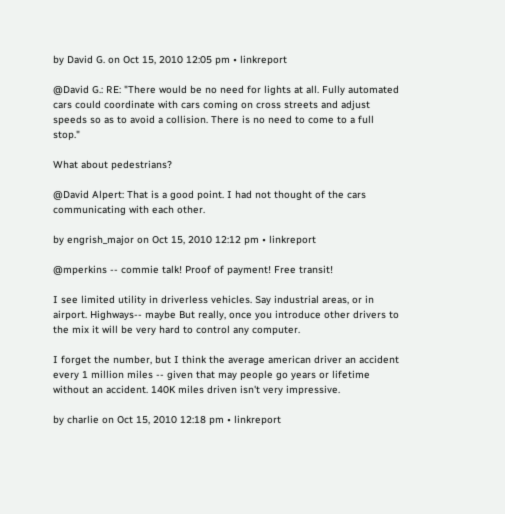by David G. on Oct 15, 2010 12:05 pm • linkreport

@David G.: RE: "There would be no need for lights at all. Fully automated cars could coordinate with cars coming on cross streets and adjust speeds so as to avoid a collision. There is no need to come to a full stop."

What about pedestrians?

@David Alpert: That is a good point. I had not thought of the cars communicating with each other.

by engrish_major on Oct 15, 2010 12:12 pm • linkreport

@mperkins -- commie talk! Proof of payment! Free transit!

I see limited utility in driverless vehicles. Say industrial areas, or in airport. Highways-- maybe But really, once you introduce other drivers to the mix it will be very hard to control any computer.

I forget the number, but I think the average american driver an accident every 1 million miles -- given that may people go years or lifetime without an accident. 140K miles driven isn't very impressive.

by charlie on Oct 15, 2010 12:18 pm • linkreport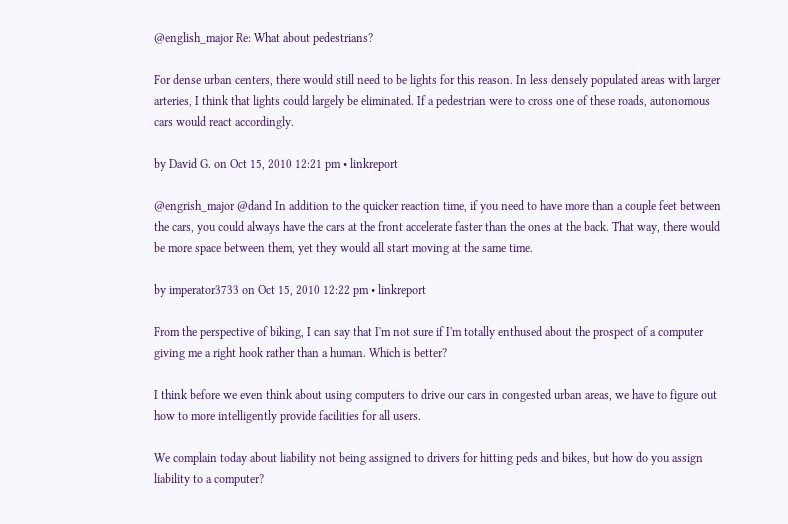@english_major Re: What about pedestrians?

For dense urban centers, there would still need to be lights for this reason. In less densely populated areas with larger arteries, I think that lights could largely be eliminated. If a pedestrian were to cross one of these roads, autonomous cars would react accordingly.

by David G. on Oct 15, 2010 12:21 pm • linkreport

@engrish_major @dand In addition to the quicker reaction time, if you need to have more than a couple feet between the cars, you could always have the cars at the front accelerate faster than the ones at the back. That way, there would be more space between them, yet they would all start moving at the same time.

by imperator3733 on Oct 15, 2010 12:22 pm • linkreport

From the perspective of biking, I can say that I'm not sure if I'm totally enthused about the prospect of a computer giving me a right hook rather than a human. Which is better?

I think before we even think about using computers to drive our cars in congested urban areas, we have to figure out how to more intelligently provide facilities for all users.

We complain today about liability not being assigned to drivers for hitting peds and bikes, but how do you assign liability to a computer?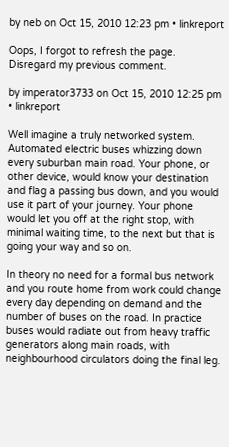by neb on Oct 15, 2010 12:23 pm • linkreport

Oops, I forgot to refresh the page. Disregard my previous comment.

by imperator3733 on Oct 15, 2010 12:25 pm • linkreport

Well imagine a truly networked system. Automated electric buses whizzing down every suburban main road. Your phone, or other device, would know your destination and flag a passing bus down, and you would use it part of your journey. Your phone would let you off at the right stop, with minimal waiting time, to the next but that is going your way and so on.

In theory no need for a formal bus network and you route home from work could change every day depending on demand and the number of buses on the road. In practice buses would radiate out from heavy traffic generators along main roads, with neighbourhood circulators doing the final leg.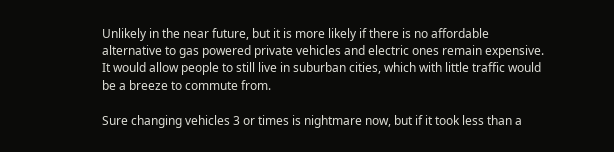Unlikely in the near future, but it is more likely if there is no affordable alternative to gas powered private vehicles and electric ones remain expensive. It would allow people to still live in suburban cities, which with little traffic would be a breeze to commute from.

Sure changing vehicles 3 or times is nightmare now, but if it took less than a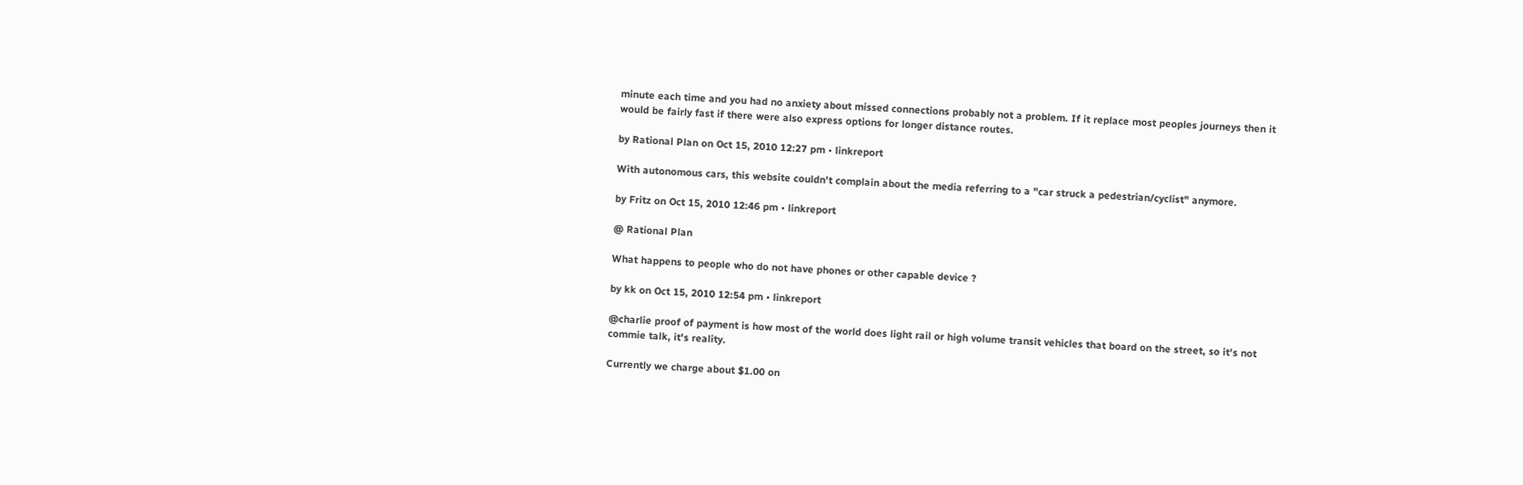minute each time and you had no anxiety about missed connections probably not a problem. If it replace most peoples journeys then it would be fairly fast if there were also express options for longer distance routes.

by Rational Plan on Oct 15, 2010 12:27 pm • linkreport

With autonomous cars, this website couldn't complain about the media referring to a "car struck a pedestrian/cyclist" anymore.

by Fritz on Oct 15, 2010 12:46 pm • linkreport

@ Rational Plan

What happens to people who do not have phones or other capable device ?

by kk on Oct 15, 2010 12:54 pm • linkreport

@charlie proof of payment is how most of the world does light rail or high volume transit vehicles that board on the street, so it's not commie talk, it's reality.

Currently we charge about $1.00 on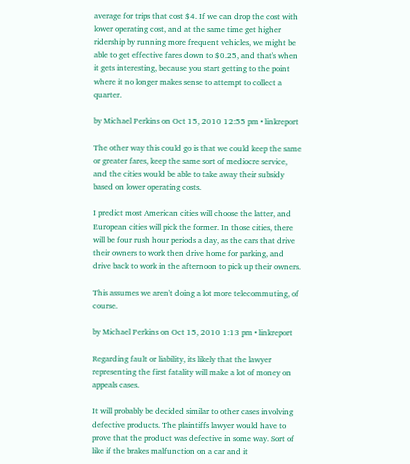average for trips that cost $4. If we can drop the cost with lower operating cost, and at the same time get higher ridership by running more frequent vehicles, we might be able to get effective fares down to $0.25, and that's when it gets interesting, because you start getting to the point where it no longer makes sense to attempt to collect a quarter.

by Michael Perkins on Oct 15, 2010 12:55 pm • linkreport

The other way this could go is that we could keep the same or greater fares, keep the same sort of mediocre service, and the cities would be able to take away their subsidy based on lower operating costs.

I predict most American cities will choose the latter, and European cities will pick the former. In those cities, there will be four rush hour periods a day, as the cars that drive their owners to work then drive home for parking, and drive back to work in the afternoon to pick up their owners.

This assumes we aren't doing a lot more telecommuting, of course.

by Michael Perkins on Oct 15, 2010 1:13 pm • linkreport

Regarding fault or liability, its likely that the lawyer representing the first fatality will make a lot of money on appeals cases.

It will probably be decided similar to other cases involving defective products. The plaintiffs lawyer would have to prove that the product was defective in some way. Sort of like if the brakes malfunction on a car and it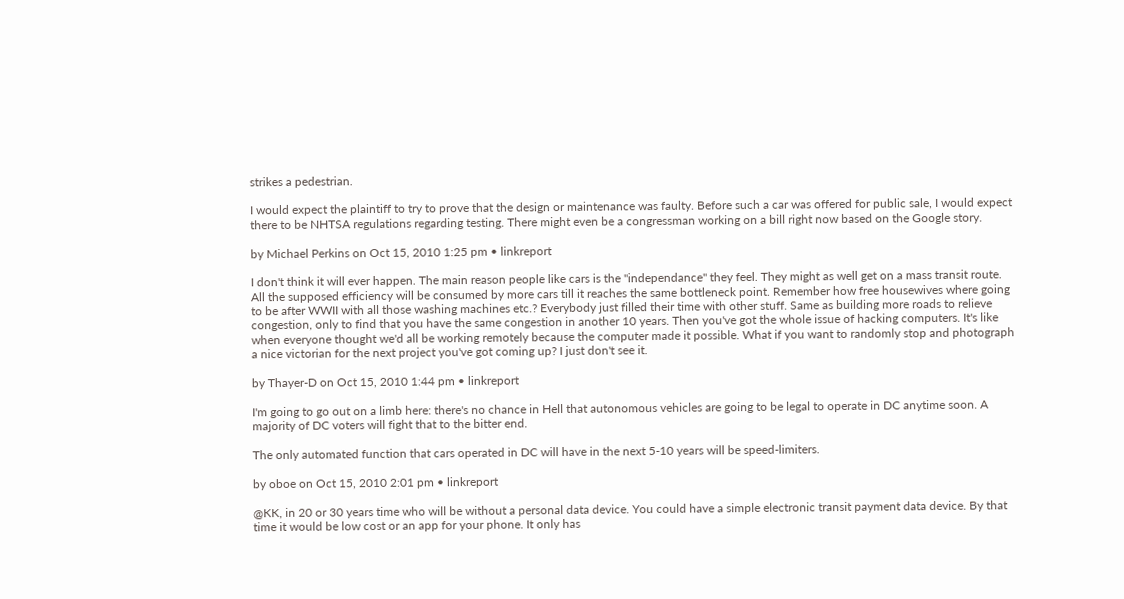strikes a pedestrian.

I would expect the plaintiff to try to prove that the design or maintenance was faulty. Before such a car was offered for public sale, I would expect there to be NHTSA regulations regarding testing. There might even be a congressman working on a bill right now based on the Google story.

by Michael Perkins on Oct 15, 2010 1:25 pm • linkreport

I don't think it will ever happen. The main reason people like cars is the "independance" they feel. They might as well get on a mass transit route. All the supposed efficiency will be consumed by more cars till it reaches the same bottleneck point. Remember how free housewives where going to be after WWII with all those washing machines etc.? Everybody just filled their time with other stuff. Same as building more roads to relieve congestion, only to find that you have the same congestion in another 10 years. Then you've got the whole issue of hacking computers. It's like when everyone thought we'd all be working remotely because the computer made it possible. What if you want to randomly stop and photograph a nice victorian for the next project you've got coming up? I just don't see it.

by Thayer-D on Oct 15, 2010 1:44 pm • linkreport

I'm going to go out on a limb here: there's no chance in Hell that autonomous vehicles are going to be legal to operate in DC anytime soon. A majority of DC voters will fight that to the bitter end.

The only automated function that cars operated in DC will have in the next 5-10 years will be speed-limiters.

by oboe on Oct 15, 2010 2:01 pm • linkreport

@KK, in 20 or 30 years time who will be without a personal data device. You could have a simple electronic transit payment data device. By that time it would be low cost or an app for your phone. It only has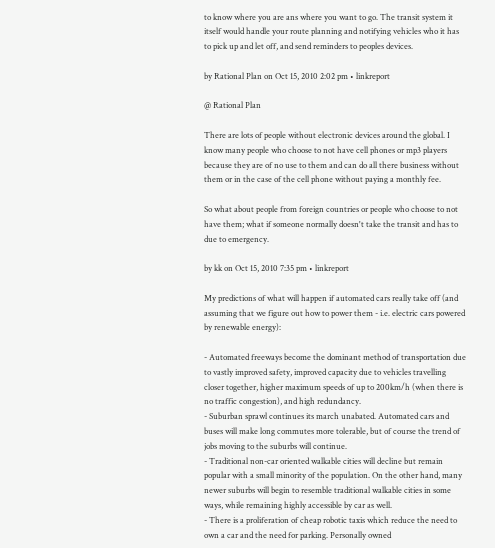to know where you are ans where you want to go. The transit system it itself would handle your route planning and notifying vehicles who it has to pick up and let off, and send reminders to peoples devices.

by Rational Plan on Oct 15, 2010 2:02 pm • linkreport

@ Rational Plan

There are lots of people without electronic devices around the global. I know many people who choose to not have cell phones or mp3 players because they are of no use to them and can do all there business without them or in the case of the cell phone without paying a monthly fee.

So what about people from foreign countries or people who choose to not have them; what if someone normally doesn't take the transit and has to due to emergency.

by kk on Oct 15, 2010 7:35 pm • linkreport

My predictions of what will happen if automated cars really take off (and assuming that we figure out how to power them - i.e. electric cars powered by renewable energy):

- Automated freeways become the dominant method of transportation due to vastly improved safety, improved capacity due to vehicles travelling closer together, higher maximum speeds of up to 200km/h (when there is no traffic congestion), and high redundancy.
- Suburban sprawl continues its march unabated. Automated cars and buses will make long commutes more tolerable, but of course the trend of jobs moving to the suburbs will continue.
- Traditional non-car oriented walkable cities will decline but remain popular with a small minority of the population. On the other hand, many newer suburbs will begin to resemble traditional walkable cities in some ways, while remaining highly accessible by car as well.
- There is a proliferation of cheap robotic taxis which reduce the need to own a car and the need for parking. Personally owned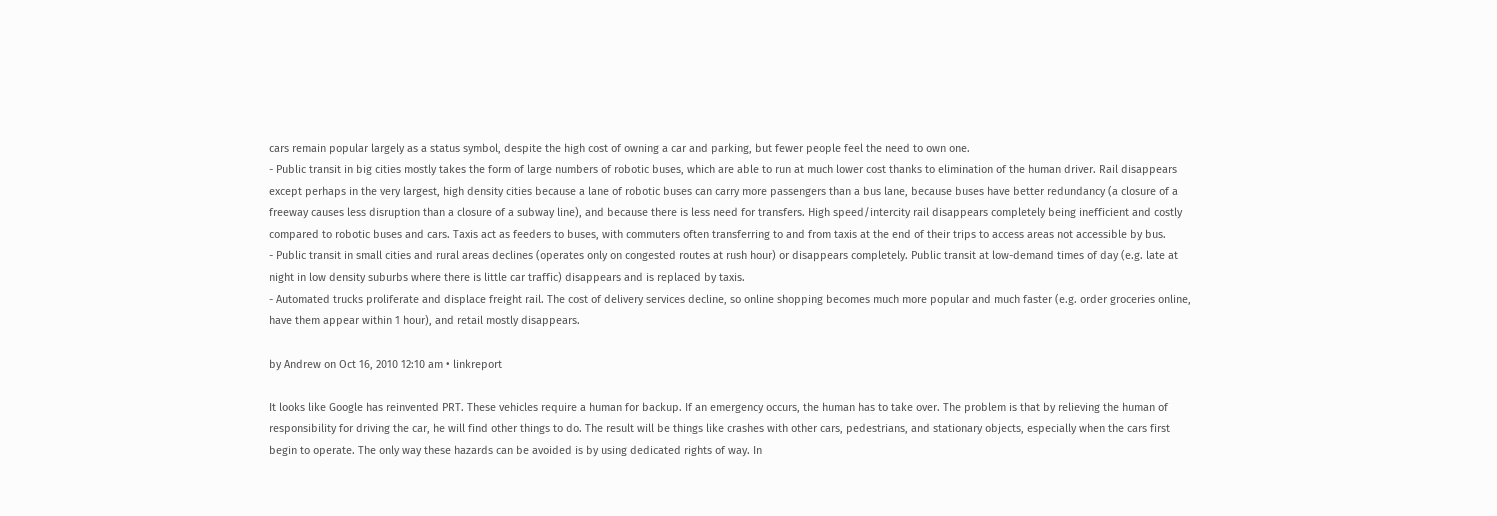cars remain popular largely as a status symbol, despite the high cost of owning a car and parking, but fewer people feel the need to own one.
- Public transit in big cities mostly takes the form of large numbers of robotic buses, which are able to run at much lower cost thanks to elimination of the human driver. Rail disappears except perhaps in the very largest, high density cities because a lane of robotic buses can carry more passengers than a bus lane, because buses have better redundancy (a closure of a freeway causes less disruption than a closure of a subway line), and because there is less need for transfers. High speed/intercity rail disappears completely being inefficient and costly compared to robotic buses and cars. Taxis act as feeders to buses, with commuters often transferring to and from taxis at the end of their trips to access areas not accessible by bus.
- Public transit in small cities and rural areas declines (operates only on congested routes at rush hour) or disappears completely. Public transit at low-demand times of day (e.g. late at night in low density suburbs where there is little car traffic) disappears and is replaced by taxis.
- Automated trucks proliferate and displace freight rail. The cost of delivery services decline, so online shopping becomes much more popular and much faster (e.g. order groceries online, have them appear within 1 hour), and retail mostly disappears.

by Andrew on Oct 16, 2010 12:10 am • linkreport

It looks like Google has reinvented PRT. These vehicles require a human for backup. If an emergency occurs, the human has to take over. The problem is that by relieving the human of responsibility for driving the car, he will find other things to do. The result will be things like crashes with other cars, pedestrians, and stationary objects, especially when the cars first begin to operate. The only way these hazards can be avoided is by using dedicated rights of way. In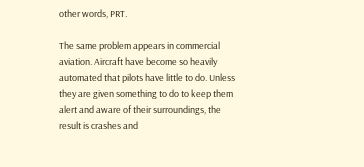other words, PRT.

The same problem appears in commercial aviation. Aircraft have become so heavily automated that pilots have little to do. Unless they are given something to do to keep them alert and aware of their surroundings, the result is crashes and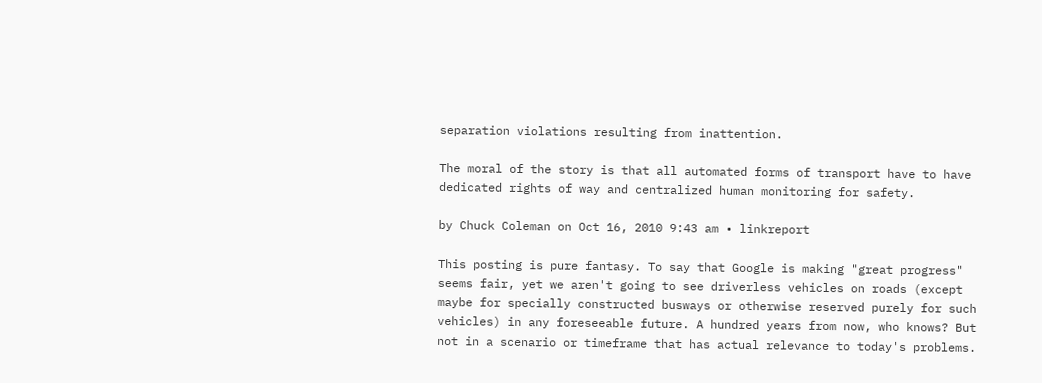separation violations resulting from inattention.

The moral of the story is that all automated forms of transport have to have dedicated rights of way and centralized human monitoring for safety.

by Chuck Coleman on Oct 16, 2010 9:43 am • linkreport

This posting is pure fantasy. To say that Google is making "great progress" seems fair, yet we aren't going to see driverless vehicles on roads (except maybe for specially constructed busways or otherwise reserved purely for such vehicles) in any foreseeable future. A hundred years from now, who knows? But not in a scenario or timeframe that has actual relevance to today's problems.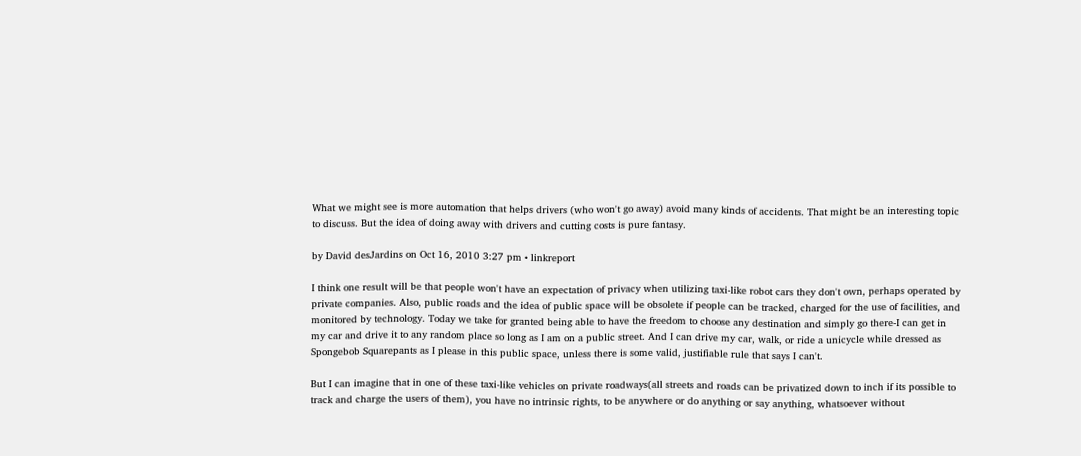What we might see is more automation that helps drivers (who won't go away) avoid many kinds of accidents. That might be an interesting topic to discuss. But the idea of doing away with drivers and cutting costs is pure fantasy.

by David desJardins on Oct 16, 2010 3:27 pm • linkreport

I think one result will be that people won't have an expectation of privacy when utilizing taxi-like robot cars they don't own, perhaps operated by private companies. Also, public roads and the idea of public space will be obsolete if people can be tracked, charged for the use of facilities, and monitored by technology. Today we take for granted being able to have the freedom to choose any destination and simply go there-I can get in my car and drive it to any random place so long as I am on a public street. And I can drive my car, walk, or ride a unicycle while dressed as Spongebob Squarepants as I please in this public space, unless there is some valid, justifiable rule that says I can't.

But I can imagine that in one of these taxi-like vehicles on private roadways(all streets and roads can be privatized down to inch if its possible to track and charge the users of them), you have no intrinsic rights, to be anywhere or do anything or say anything, whatsoever without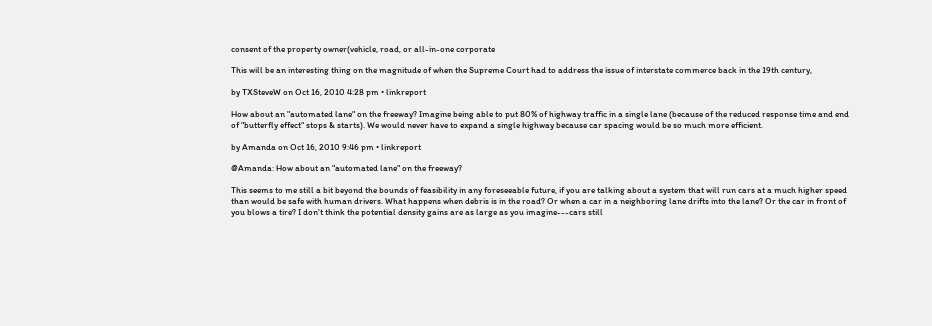consent of the property owner(vehicle, road, or all-in-one corporate

This will be an interesting thing on the magnitude of when the Supreme Court had to address the issue of interstate commerce back in the 19th century,

by TXSteveW on Oct 16, 2010 4:28 pm • linkreport

How about an "automated lane" on the freeway? Imagine being able to put 80% of highway traffic in a single lane (because of the reduced response time and end of "butterfly effect" stops & starts). We would never have to expand a single highway because car spacing would be so much more efficient.

by Amanda on Oct 16, 2010 9:46 pm • linkreport

@Amanda: How about an "automated lane" on the freeway?

This seems to me still a bit beyond the bounds of feasibility in any foreseeable future, if you are talking about a system that will run cars at a much higher speed than would be safe with human drivers. What happens when debris is in the road? Or when a car in a neighboring lane drifts into the lane? Or the car in front of you blows a tire? I don't think the potential density gains are as large as you imagine---cars still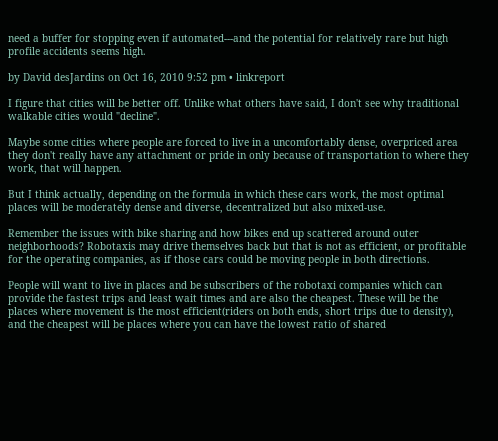need a buffer for stopping even if automated---and the potential for relatively rare but high profile accidents seems high.

by David desJardins on Oct 16, 2010 9:52 pm • linkreport

I figure that cities will be better off. Unlike what others have said, I don't see why traditional walkable cities would "decline".

Maybe some cities where people are forced to live in a uncomfortably dense, overpriced area they don't really have any attachment or pride in only because of transportation to where they work, that will happen.

But I think actually, depending on the formula in which these cars work, the most optimal places will be moderately dense and diverse, decentralized but also mixed-use.

Remember the issues with bike sharing and how bikes end up scattered around outer neighborhoods? Robotaxis may drive themselves back but that is not as efficient, or profitable for the operating companies, as if those cars could be moving people in both directions.

People will want to live in places and be subscribers of the robotaxi companies which can provide the fastest trips and least wait times and are also the cheapest. These will be the places where movement is the most efficient(riders on both ends, short trips due to density), and the cheapest will be places where you can have the lowest ratio of shared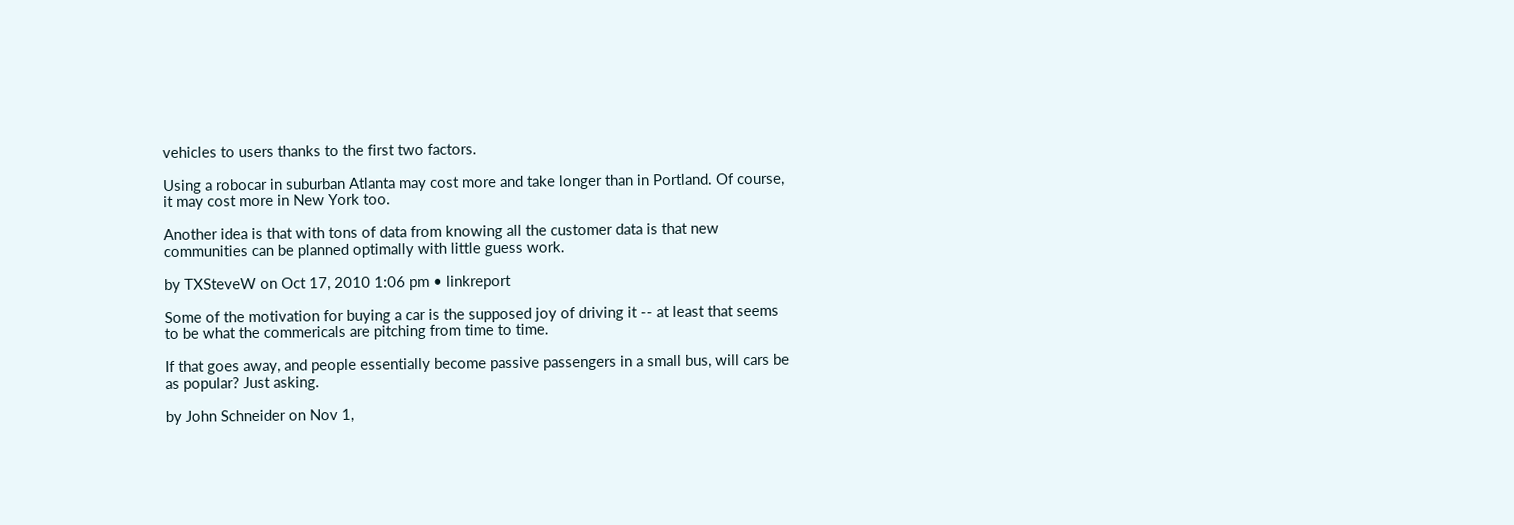vehicles to users thanks to the first two factors.

Using a robocar in suburban Atlanta may cost more and take longer than in Portland. Of course, it may cost more in New York too.

Another idea is that with tons of data from knowing all the customer data is that new communities can be planned optimally with little guess work.

by TXSteveW on Oct 17, 2010 1:06 pm • linkreport

Some of the motivation for buying a car is the supposed joy of driving it -- at least that seems to be what the commericals are pitching from time to time.

If that goes away, and people essentially become passive passengers in a small bus, will cars be as popular? Just asking.

by John Schneider on Nov 1,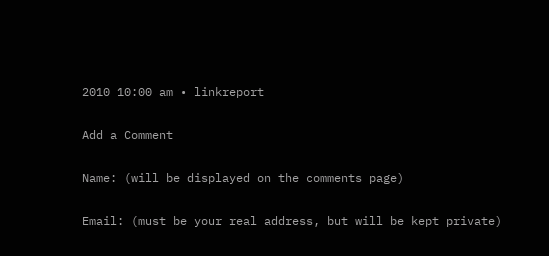2010 10:00 am • linkreport

Add a Comment

Name: (will be displayed on the comments page)

Email: (must be your real address, but will be kept private)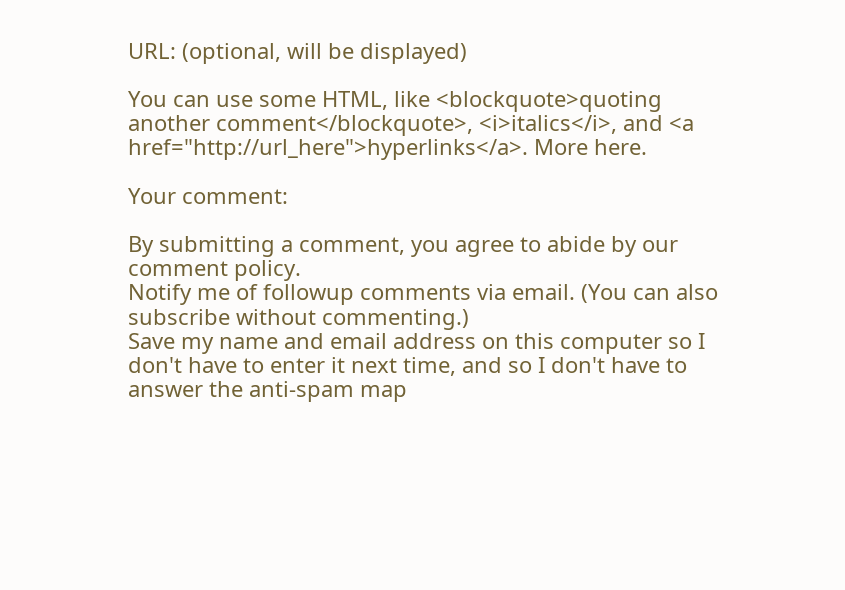URL: (optional, will be displayed)

You can use some HTML, like <blockquote>quoting another comment</blockquote>, <i>italics</i>, and <a href="http://url_here">hyperlinks</a>. More here.

Your comment:

By submitting a comment, you agree to abide by our comment policy.
Notify me of followup comments via email. (You can also subscribe without commenting.)
Save my name and email address on this computer so I don't have to enter it next time, and so I don't have to answer the anti-spam map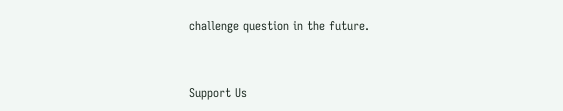challenge question in the future.


Support Us